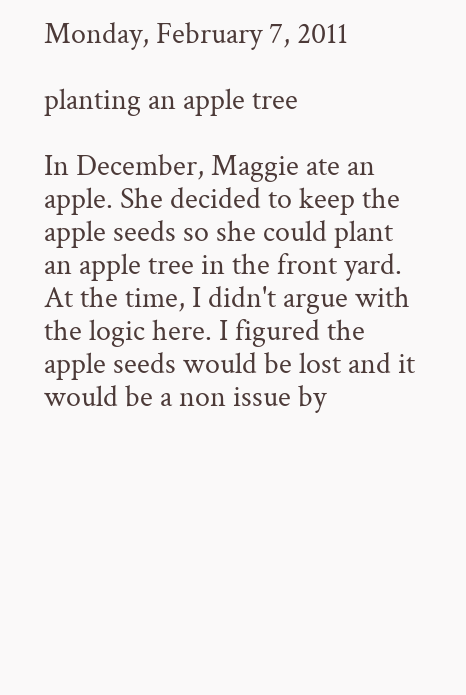Monday, February 7, 2011

planting an apple tree

In December, Maggie ate an apple. She decided to keep the apple seeds so she could plant an apple tree in the front yard. At the time, I didn't argue with the logic here. I figured the apple seeds would be lost and it would be a non issue by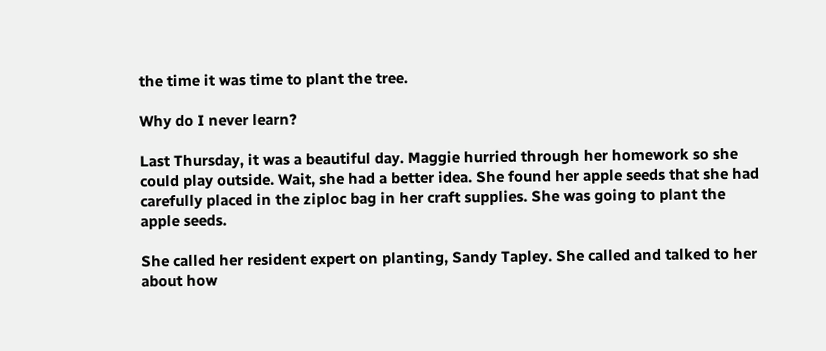the time it was time to plant the tree.

Why do I never learn?

Last Thursday, it was a beautiful day. Maggie hurried through her homework so she could play outside. Wait, she had a better idea. She found her apple seeds that she had carefully placed in the ziploc bag in her craft supplies. She was going to plant the apple seeds.

She called her resident expert on planting, Sandy Tapley. She called and talked to her about how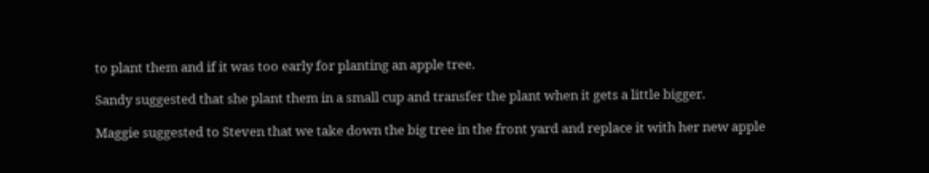to plant them and if it was too early for planting an apple tree.

Sandy suggested that she plant them in a small cup and transfer the plant when it gets a little bigger.

Maggie suggested to Steven that we take down the big tree in the front yard and replace it with her new apple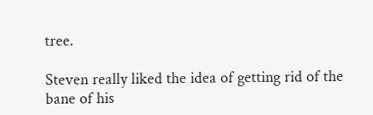tree.

Steven really liked the idea of getting rid of the bane of his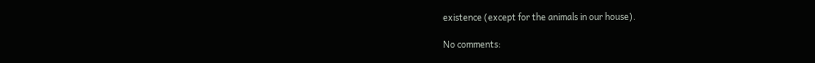existence (except for the animals in our house).

No comments: